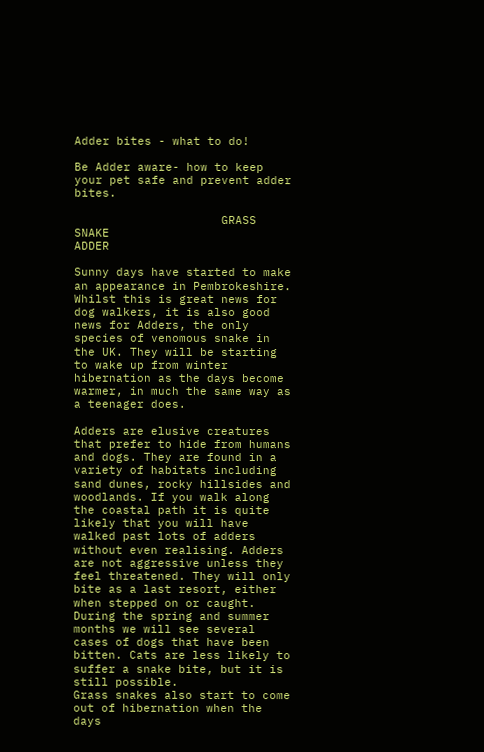Adder bites - what to do!

Be Adder aware- how to keep your pet safe and prevent adder bites.

                     GRASS SNAKE                                                      ADDER

Sunny days have started to make an appearance in Pembrokeshire. Whilst this is great news for dog walkers, it is also good news for Adders, the only species of venomous snake in the UK. They will be starting to wake up from winter hibernation as the days become warmer, in much the same way as a teenager does.

Adders are elusive creatures that prefer to hide from humans and dogs. They are found in a variety of habitats including sand dunes, rocky hillsides and woodlands. If you walk along the coastal path it is quite likely that you will have walked past lots of adders without even realising. Adders are not aggressive unless they feel threatened. They will only bite as a last resort, either when stepped on or caught. During the spring and summer months we will see several cases of dogs that have been bitten. Cats are less likely to suffer a snake bite, but it is still possible.
Grass snakes also start to come out of hibernation when the days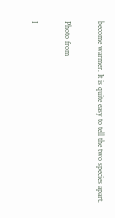become warmer. It is quite easy to tell the two species apart.

Photo from

I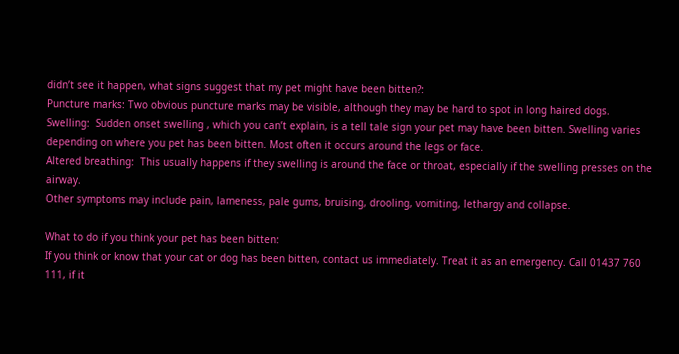didn’t see it happen, what signs suggest that my pet might have been bitten?:
Puncture marks: Two obvious puncture marks may be visible, although they may be hard to spot in long haired dogs.
Swelling:  Sudden onset swelling , which you can’t explain, is a tell tale sign your pet may have been bitten. Swelling varies depending on where you pet has been bitten. Most often it occurs around the legs or face.
Altered breathing:  This usually happens if they swelling is around the face or throat, especially if the swelling presses on the airway.
Other symptoms may include pain, lameness, pale gums, bruising, drooling, vomiting, lethargy and collapse.

What to do if you think your pet has been bitten:
If you think or know that your cat or dog has been bitten, contact us immediately. Treat it as an emergency. Call 01437 760 111, if it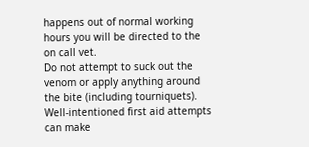happens out of normal working hours you will be directed to the on call vet.
Do not attempt to suck out the venom or apply anything around the bite (including tourniquets). Well-intentioned first aid attempts can make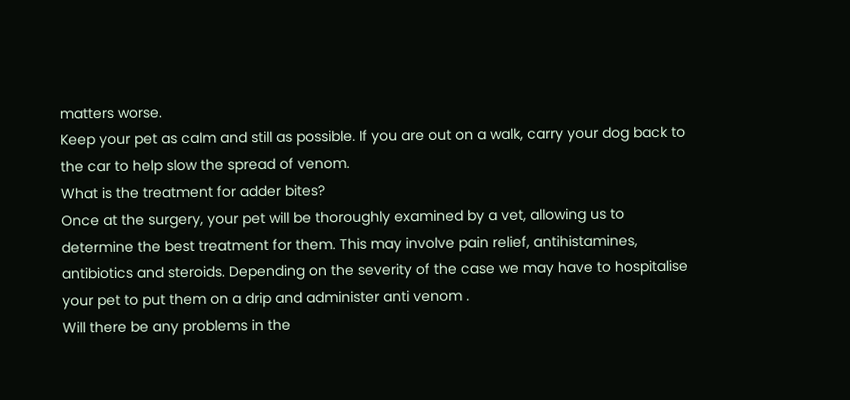matters worse.
Keep your pet as calm and still as possible. If you are out on a walk, carry your dog back to the car to help slow the spread of venom.
What is the treatment for adder bites?
Once at the surgery, your pet will be thoroughly examined by a vet, allowing us to determine the best treatment for them. This may involve pain relief, antihistamines, antibiotics and steroids. Depending on the severity of the case we may have to hospitalise your pet to put them on a drip and administer anti venom .
Will there be any problems in the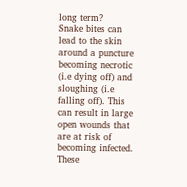long term?
Snake bites can lead to the skin around a puncture becoming necrotic (i.e dying off) and sloughing (i.e falling off). This can result in large open wounds that are at risk of becoming infected. These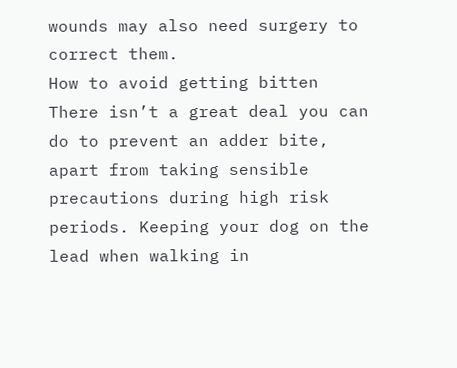wounds may also need surgery to correct them.
How to avoid getting bitten
There isn’t a great deal you can do to prevent an adder bite, apart from taking sensible precautions during high risk periods. Keeping your dog on the lead when walking in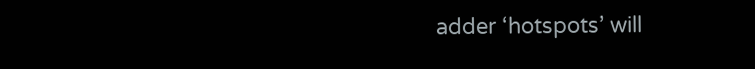adder ‘hotspots’ will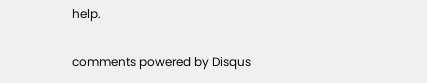help.

comments powered by Disqus